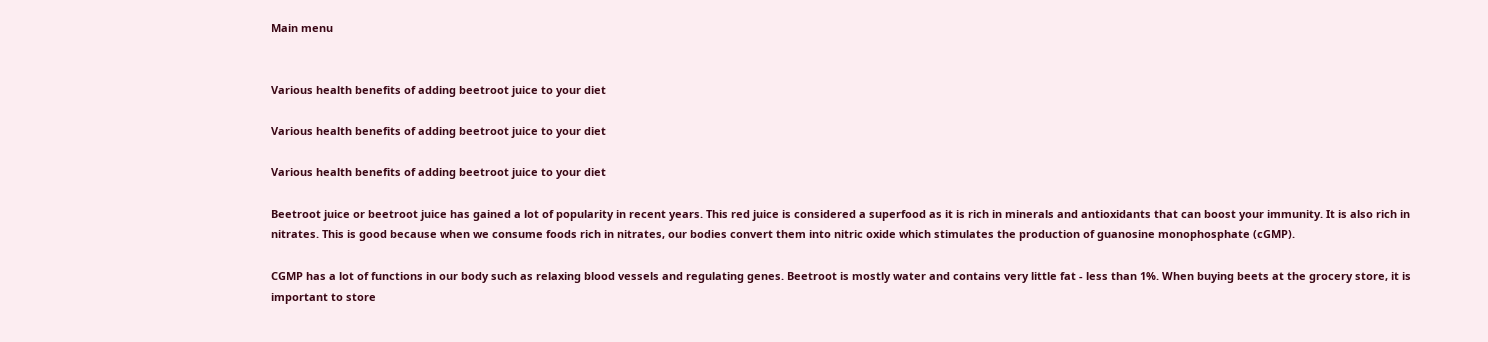Main menu


Various health benefits of adding beetroot juice to your diet

Various health benefits of adding beetroot juice to your diet

Various health benefits of adding beetroot juice to your diet

Beetroot juice or beetroot juice has gained a lot of popularity in recent years. This red juice is considered a superfood as it is rich in minerals and antioxidants that can boost your immunity. It is also rich in nitrates. This is good because when we consume foods rich in nitrates, our bodies convert them into nitric oxide which stimulates the production of guanosine monophosphate (cGMP).

CGMP has a lot of functions in our body such as relaxing blood vessels and regulating genes. Beetroot is mostly water and contains very little fat - less than 1%. When buying beets at the grocery store, it is important to store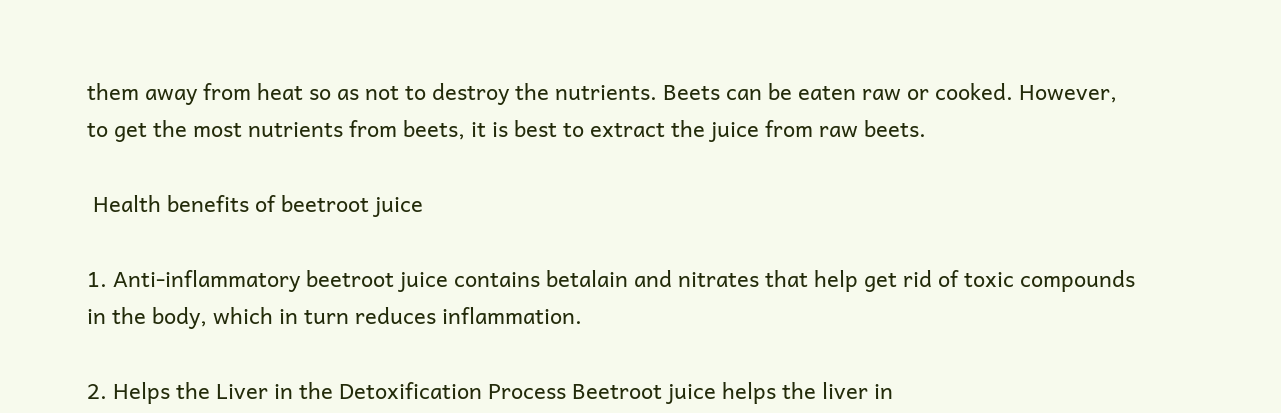them away from heat so as not to destroy the nutrients. Beets can be eaten raw or cooked. However, to get the most nutrients from beets, it is best to extract the juice from raw beets.

 Health benefits of beetroot juice

1. Anti-inflammatory beetroot juice contains betalain and nitrates that help get rid of toxic compounds in the body, which in turn reduces inflammation.

2. Helps the Liver in the Detoxification Process Beetroot juice helps the liver in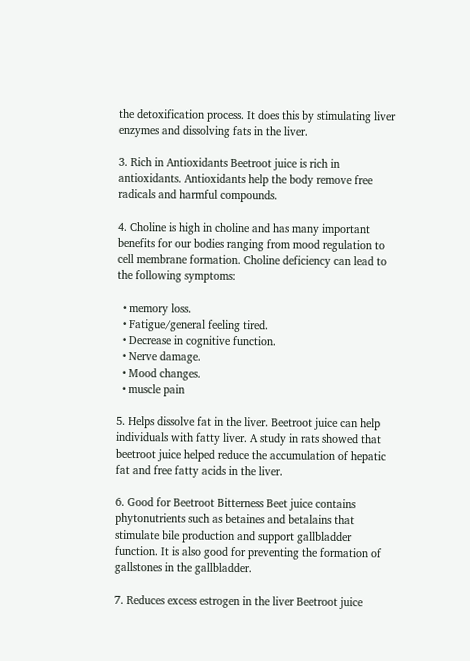the detoxification process. It does this by stimulating liver enzymes and dissolving fats in the liver.

3. Rich in Antioxidants Beetroot juice is rich in antioxidants. Antioxidants help the body remove free radicals and harmful compounds.

4. Choline is high in choline and has many important benefits for our bodies ranging from mood regulation to cell membrane formation. Choline deficiency can lead to the following symptoms:

  • memory loss.
  • Fatigue/general feeling tired.
  • Decrease in cognitive function.
  • Nerve damage.
  • Mood changes.
  • muscle pain

5. Helps dissolve fat in the liver. Beetroot juice can help individuals with fatty liver. A study in rats showed that beetroot juice helped reduce the accumulation of hepatic fat and free fatty acids in the liver.

6. Good for Beetroot Bitterness Beet juice contains phytonutrients such as betaines and betalains that stimulate bile production and support gallbladder function. It is also good for preventing the formation of gallstones in the gallbladder.

7. Reduces excess estrogen in the liver Beetroot juice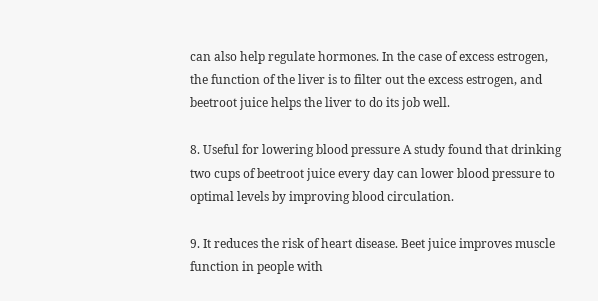can also help regulate hormones. In the case of excess estrogen, the function of the liver is to filter out the excess estrogen, and beetroot juice helps the liver to do its job well.

8. Useful for lowering blood pressure A study found that drinking two cups of beetroot juice every day can lower blood pressure to optimal levels by improving blood circulation.

9. It reduces the risk of heart disease. Beet juice improves muscle function in people with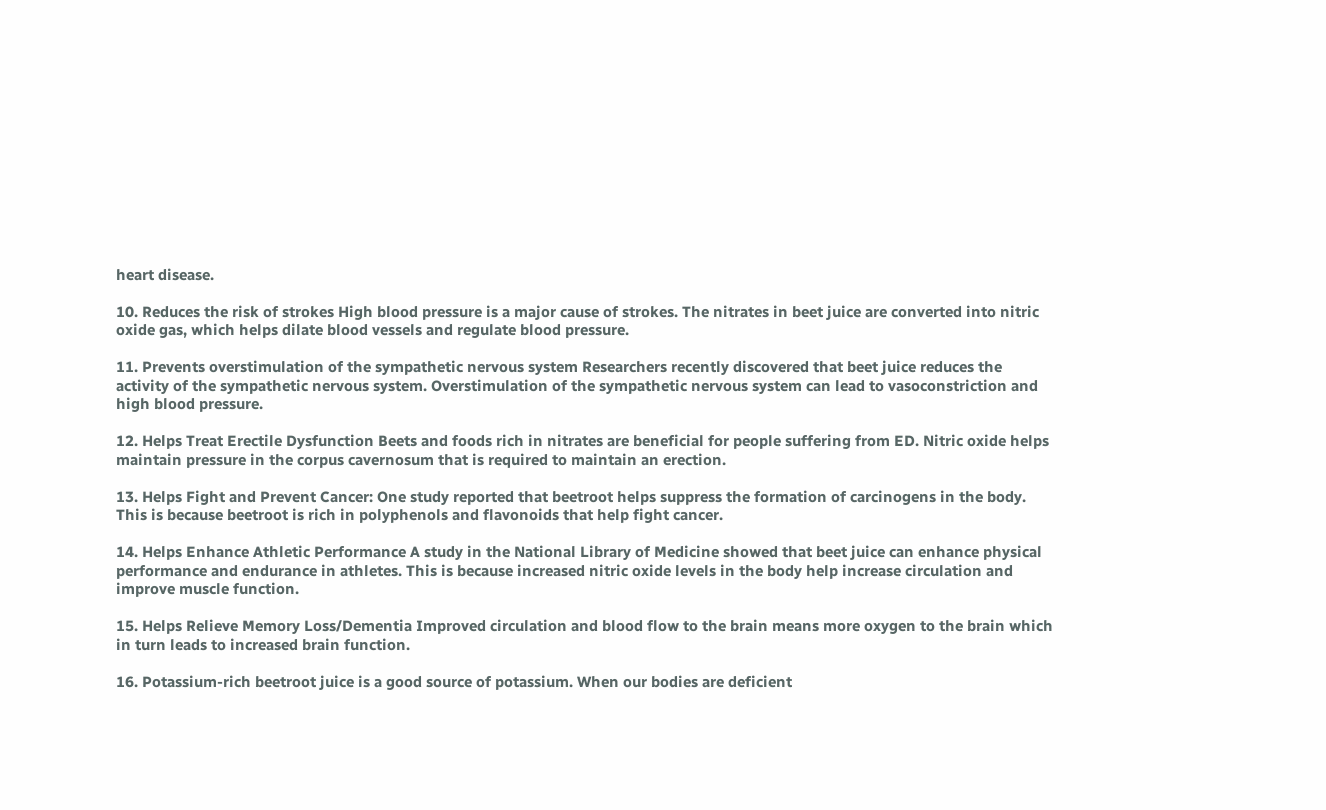heart disease.

10. Reduces the risk of strokes High blood pressure is a major cause of strokes. The nitrates in beet juice are converted into nitric oxide gas, which helps dilate blood vessels and regulate blood pressure.

11. Prevents overstimulation of the sympathetic nervous system Researchers recently discovered that beet juice reduces the activity of the sympathetic nervous system. Overstimulation of the sympathetic nervous system can lead to vasoconstriction and high blood pressure.

12. Helps Treat Erectile Dysfunction Beets and foods rich in nitrates are beneficial for people suffering from ED. Nitric oxide helps maintain pressure in the corpus cavernosum that is required to maintain an erection.

13. Helps Fight and Prevent Cancer: One study reported that beetroot helps suppress the formation of carcinogens in the body. This is because beetroot is rich in polyphenols and flavonoids that help fight cancer.

14. Helps Enhance Athletic Performance A study in the National Library of Medicine showed that beet juice can enhance physical performance and endurance in athletes. This is because increased nitric oxide levels in the body help increase circulation and improve muscle function.

15. Helps Relieve Memory Loss/Dementia Improved circulation and blood flow to the brain means more oxygen to the brain which in turn leads to increased brain function.

16. Potassium-rich beetroot juice is a good source of potassium. When our bodies are deficient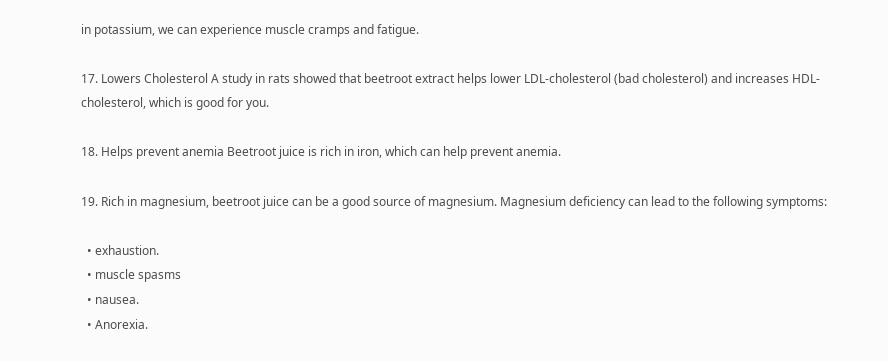in potassium, we can experience muscle cramps and fatigue.

17. Lowers Cholesterol A study in rats showed that beetroot extract helps lower LDL-cholesterol (bad cholesterol) and increases HDL-cholesterol, which is good for you.

18. Helps prevent anemia Beetroot juice is rich in iron, which can help prevent anemia.

19. Rich in magnesium, beetroot juice can be a good source of magnesium. Magnesium deficiency can lead to the following symptoms:

  • exhaustion.
  • muscle spasms
  • nausea.
  • Anorexia.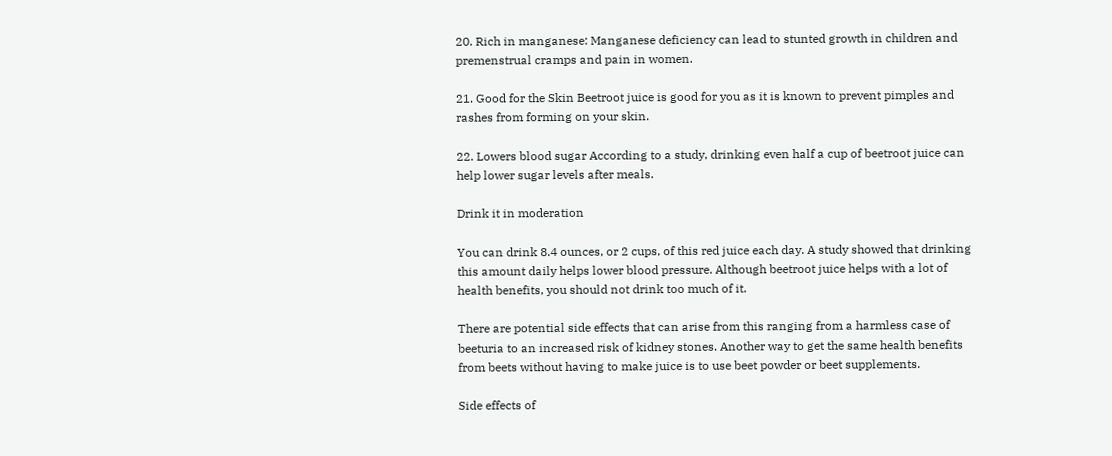20. Rich in manganese: Manganese deficiency can lead to stunted growth in children and premenstrual cramps and pain in women.

21. Good for the Skin Beetroot juice is good for you as it is known to prevent pimples and rashes from forming on your skin.

22. Lowers blood sugar According to a study, drinking even half a cup of beetroot juice can help lower sugar levels after meals.

Drink it in moderation

You can drink 8.4 ounces, or 2 cups, of this red juice each day. A study showed that drinking this amount daily helps lower blood pressure. Although beetroot juice helps with a lot of health benefits, you should not drink too much of it.

There are potential side effects that can arise from this ranging from a harmless case of beeturia to an increased risk of kidney stones. Another way to get the same health benefits from beets without having to make juice is to use beet powder or beet supplements.

Side effects of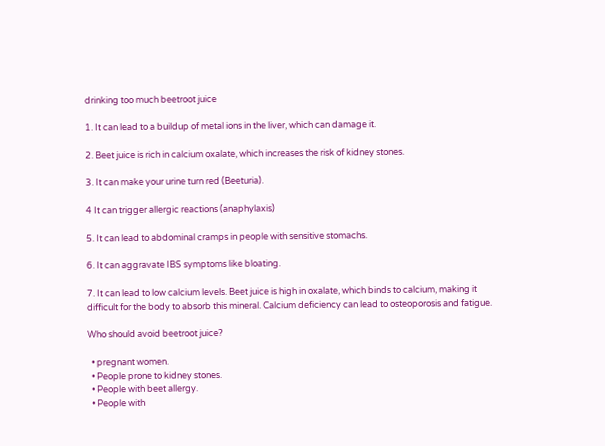drinking too much beetroot juice

1. It can lead to a buildup of metal ions in the liver, which can damage it.

2. Beet juice is rich in calcium oxalate, which increases the risk of kidney stones.

3. It can make your urine turn red (Beeturia).

4 It can trigger allergic reactions (anaphylaxis)

5. It can lead to abdominal cramps in people with sensitive stomachs.

6. It can aggravate IBS symptoms like bloating.

7. It can lead to low calcium levels. Beet juice is high in oxalate, which binds to calcium, making it difficult for the body to absorb this mineral. Calcium deficiency can lead to osteoporosis and fatigue.

Who should avoid beetroot juice?

  • pregnant women.
  • People prone to kidney stones.
  • People with beet allergy.
  • People with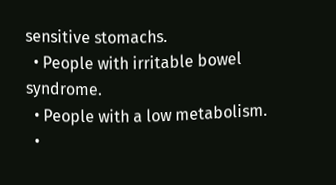sensitive stomachs.
  • People with irritable bowel syndrome.
  • People with a low metabolism.
  •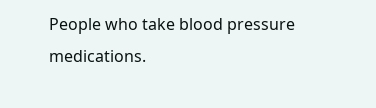People who take blood pressure medications.